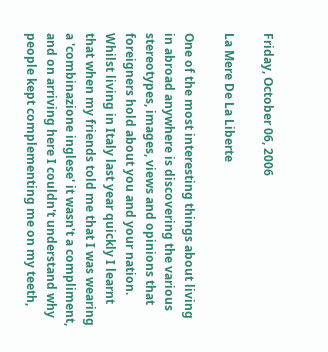Friday, October 06, 2006

La Mere De La Liberte

One of the most interesting things about living in abroad anywhere is discovering the various stereotypes, images, views and opinions that foreigners hold about you and your nation. Whilst living in Italy last year quickly I learnt that when my friends told me that I was wearing a 'combinazione inglese' it wasn't a compliment, and on arriving here I couldn't understand why people kept complementing me on my teeth,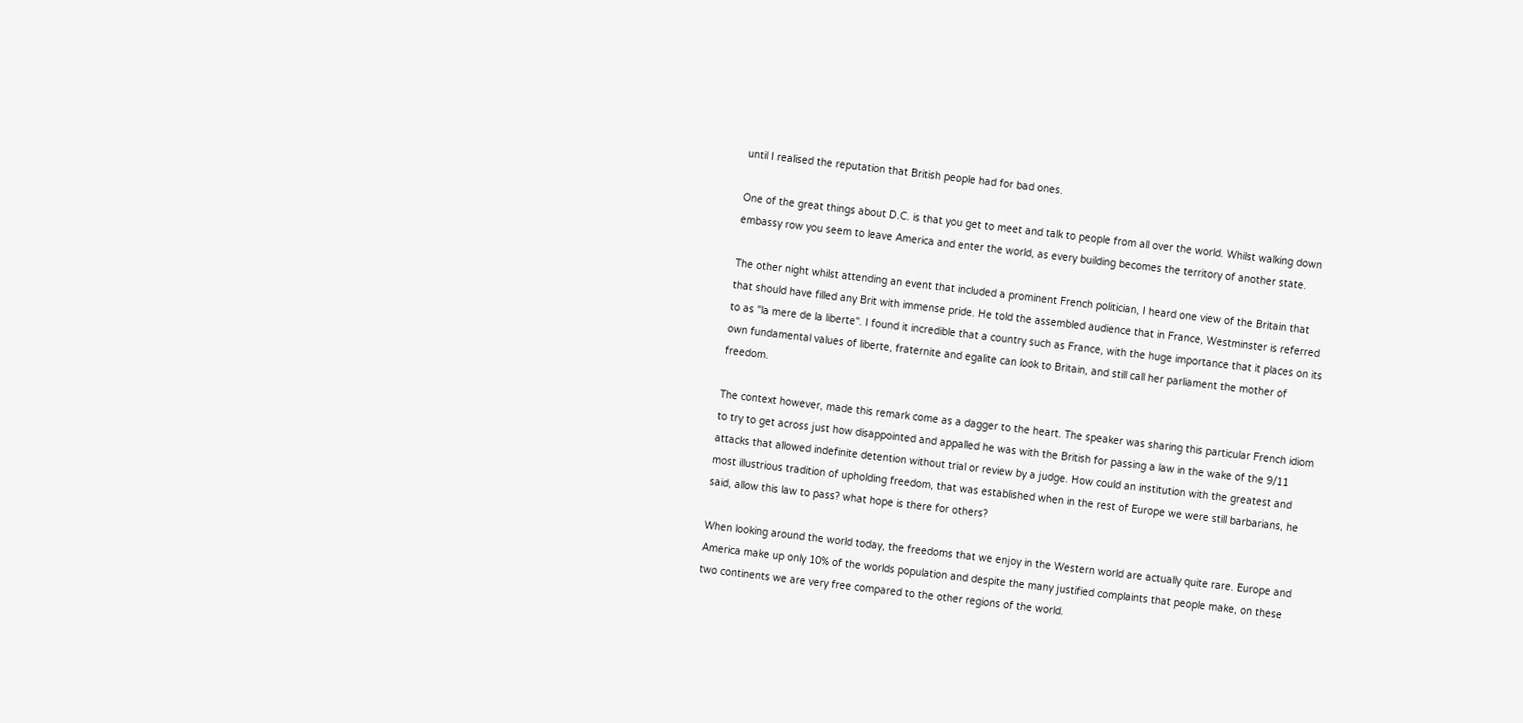until I realised the reputation that British people had for bad ones.

One of the great things about D.C. is that you get to meet and talk to people from all over the world. Whilst walking down embassy row you seem to leave America and enter the world, as every building becomes the territory of another state.

The other night whilst attending an event that included a prominent French politician, I heard one view of the Britain that that should have filled any Brit with immense pride. He told the assembled audience that in France, Westminster is referred to as "la mere de la liberte". I found it incredible that a country such as France, with the huge importance that it places on its own fundamental values of liberte, fraternite and egalite can look to Britain, and still call her parliament the mother of freedom.

The context however, made this remark come as a dagger to the heart. The speaker was sharing this particular French idiom to try to get across just how disappointed and appalled he was with the British for passing a law in the wake of the 9/11 attacks that allowed indefinite detention without trial or review by a judge. How could an institution with the greatest and most illustrious tradition of upholding freedom, that was established when in the rest of Europe we were still barbarians, he said, allow this law to pass? what hope is there for others?

When looking around the world today, the freedoms that we enjoy in the Western world are actually quite rare. Europe and America make up only 10% of the worlds population and despite the many justified complaints that people make, on these two continents we are very free compared to the other regions of the world.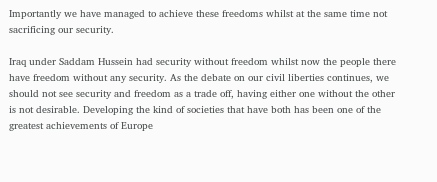Importantly we have managed to achieve these freedoms whilst at the same time not sacrificing our security.

Iraq under Saddam Hussein had security without freedom whilst now the people there have freedom without any security. As the debate on our civil liberties continues, we should not see security and freedom as a trade off, having either one without the other is not desirable. Developing the kind of societies that have both has been one of the greatest achievements of Europe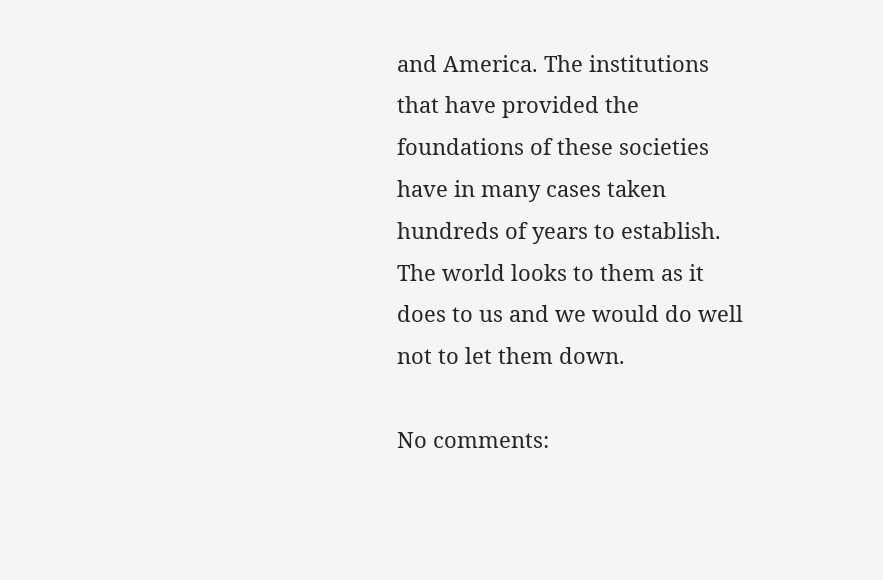and America. The institutions that have provided the foundations of these societies have in many cases taken hundreds of years to establish. The world looks to them as it does to us and we would do well not to let them down.

No comments: